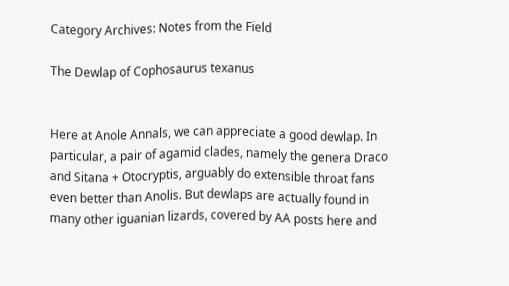Category Archives: Notes from the Field

The Dewlap of Cophosaurus texanus


Here at Anole Annals, we can appreciate a good dewlap. In particular, a pair of agamid clades, namely the genera Draco and Sitana + Otocryptis, arguably do extensible throat fans even better than Anolis. But dewlaps are actually found in many other iguanian lizards, covered by AA posts here and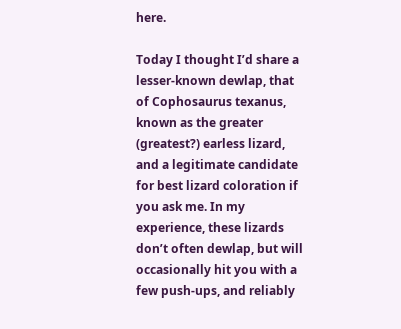here.

Today I thought I’d share a lesser-known dewlap, that of Cophosaurus texanus, known as the greater (greatest?) earless lizard, and a legitimate candidate for best lizard coloration if you ask me. In my experience, these lizards don’t often dewlap, but will occasionally hit you with a few push-ups, and reliably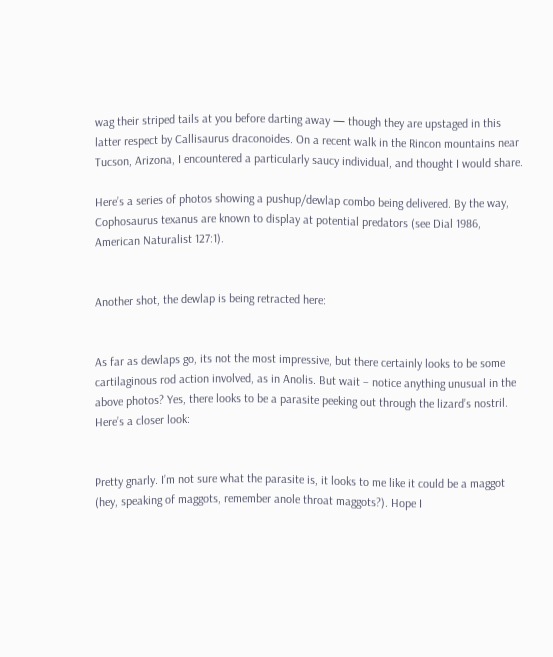wag their striped tails at you before darting away — though they are upstaged in this latter respect by Callisaurus draconoides. On a recent walk in the Rincon mountains near Tucson, Arizona, I encountered a particularly saucy individual, and thought I would share.

Here’s a series of photos showing a pushup/dewlap combo being delivered. By the way, Cophosaurus texanus are known to display at potential predators (see Dial 1986, American Naturalist 127:1).


Another shot, the dewlap is being retracted here:


As far as dewlaps go, its not the most impressive, but there certainly looks to be some cartilaginous rod action involved, as in Anolis. But wait – notice anything unusual in the above photos? Yes, there looks to be a parasite peeking out through the lizard’s nostril. Here’s a closer look:


Pretty gnarly. I’m not sure what the parasite is, it looks to me like it could be a maggot (hey, speaking of maggots, remember anole throat maggots?). Hope I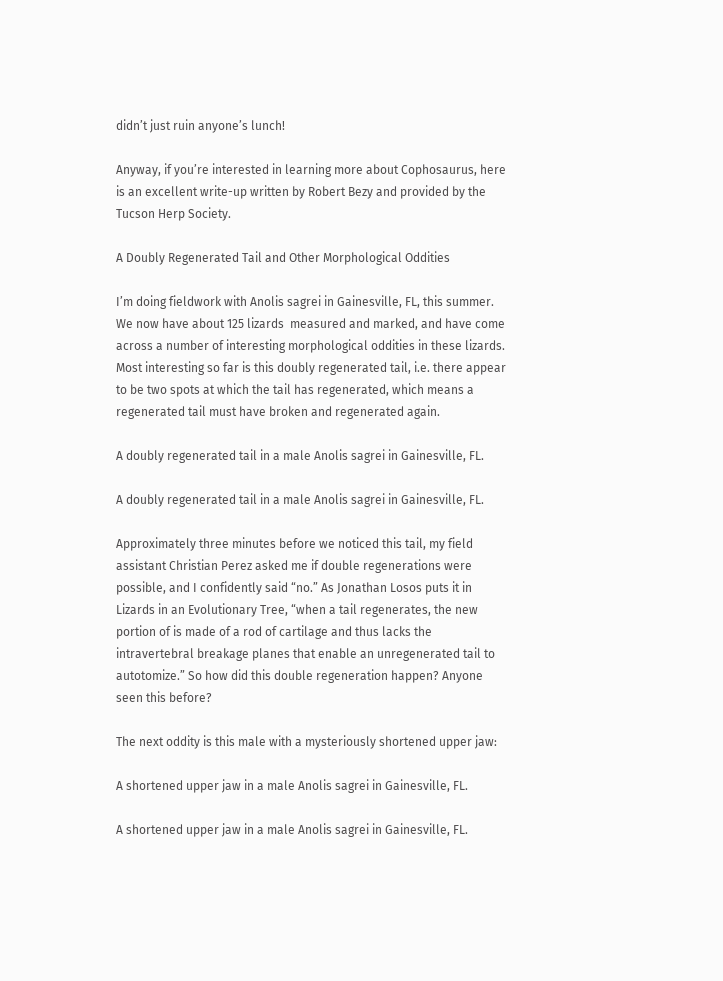didn’t just ruin anyone’s lunch!

Anyway, if you’re interested in learning more about Cophosaurus, here is an excellent write-up written by Robert Bezy and provided by the Tucson Herp Society.

A Doubly Regenerated Tail and Other Morphological Oddities

I’m doing fieldwork with Anolis sagrei in Gainesville, FL, this summer. We now have about 125 lizards  measured and marked, and have come across a number of interesting morphological oddities in these lizards. Most interesting so far is this doubly regenerated tail, i.e. there appear to be two spots at which the tail has regenerated, which means a regenerated tail must have broken and regenerated again.

A doubly regenerated tail in a male Anolis sagrei in Gainesville, FL.

A doubly regenerated tail in a male Anolis sagrei in Gainesville, FL.

Approximately three minutes before we noticed this tail, my field assistant Christian Perez asked me if double regenerations were possible, and I confidently said “no.” As Jonathan Losos puts it in Lizards in an Evolutionary Tree, “when a tail regenerates, the new portion of is made of a rod of cartilage and thus lacks the intravertebral breakage planes that enable an unregenerated tail to autotomize.” So how did this double regeneration happen? Anyone seen this before?

The next oddity is this male with a mysteriously shortened upper jaw:

A shortened upper jaw in a male Anolis sagrei in Gainesville, FL.

A shortened upper jaw in a male Anolis sagrei in Gainesville, FL.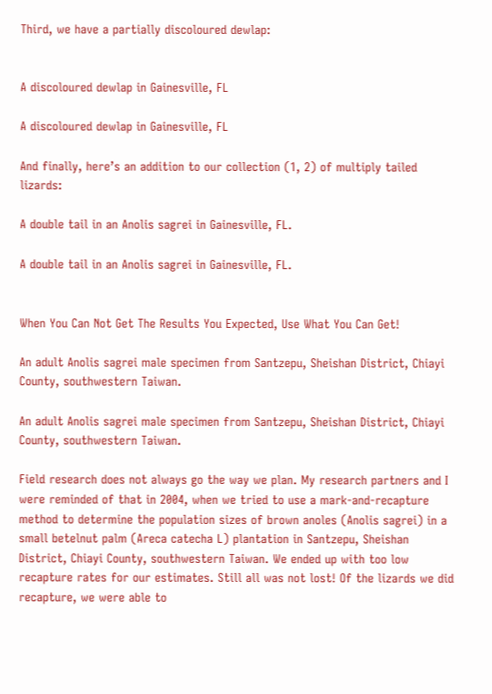Third, we have a partially discoloured dewlap:


A discoloured dewlap in Gainesville, FL

A discoloured dewlap in Gainesville, FL

And finally, here’s an addition to our collection (1, 2) of multiply tailed lizards:

A double tail in an Anolis sagrei in Gainesville, FL.

A double tail in an Anolis sagrei in Gainesville, FL.


When You Can Not Get The Results You Expected, Use What You Can Get!

An adult Anolis sagrei male specimen from Santzepu, Sheishan District, Chiayi County, southwestern Taiwan.

An adult Anolis sagrei male specimen from Santzepu, Sheishan District, Chiayi County, southwestern Taiwan.

Field research does not always go the way we plan. My research partners and I were reminded of that in 2004, when we tried to use a mark-and-recapture method to determine the population sizes of brown anoles (Anolis sagrei) in a small betelnut palm (Areca catecha L) plantation in Santzepu, Sheishan District, Chiayi County, southwestern Taiwan. We ended up with too low recapture rates for our estimates. Still all was not lost! Of the lizards we did recapture, we were able to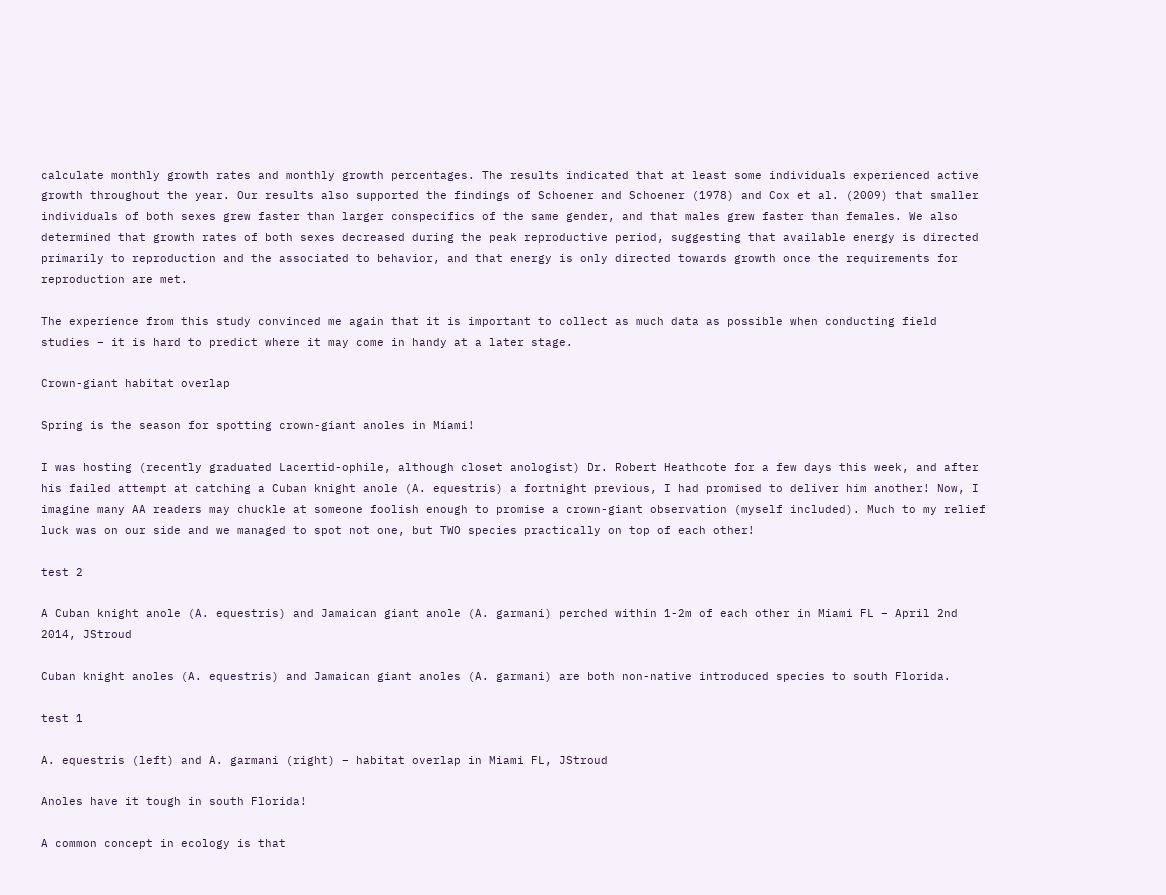calculate monthly growth rates and monthly growth percentages. The results indicated that at least some individuals experienced active growth throughout the year. Our results also supported the findings of Schoener and Schoener (1978) and Cox et al. (2009) that smaller individuals of both sexes grew faster than larger conspecifics of the same gender, and that males grew faster than females. We also determined that growth rates of both sexes decreased during the peak reproductive period, suggesting that available energy is directed primarily to reproduction and the associated to behavior, and that energy is only directed towards growth once the requirements for reproduction are met.

The experience from this study convinced me again that it is important to collect as much data as possible when conducting field studies – it is hard to predict where it may come in handy at a later stage.

Crown-giant habitat overlap

Spring is the season for spotting crown-giant anoles in Miami!

I was hosting (recently graduated Lacertid-ophile, although closet anologist) Dr. Robert Heathcote for a few days this week, and after his failed attempt at catching a Cuban knight anole (A. equestris) a fortnight previous, I had promised to deliver him another! Now, I imagine many AA readers may chuckle at someone foolish enough to promise a crown-giant observation (myself included). Much to my relief luck was on our side and we managed to spot not one, but TWO species practically on top of each other!

test 2

A Cuban knight anole (A. equestris) and Jamaican giant anole (A. garmani) perched within 1-2m of each other in Miami FL – April 2nd 2014, JStroud

Cuban knight anoles (A. equestris) and Jamaican giant anoles (A. garmani) are both non-native introduced species to south Florida.

test 1

A. equestris (left) and A. garmani (right) – habitat overlap in Miami FL, JStroud

Anoles have it tough in south Florida!

A common concept in ecology is that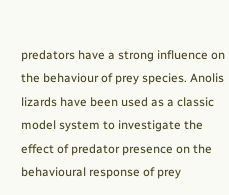predators have a strong influence on the behaviour of prey species. Anolis lizards have been used as a classic model system to investigate the effect of predator presence on the behavioural response of prey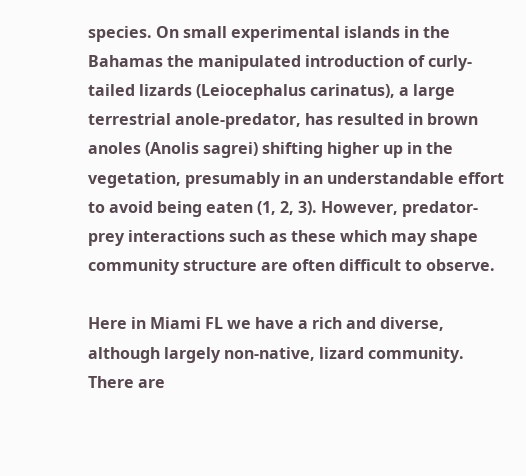species. On small experimental islands in the Bahamas the manipulated introduction of curly-tailed lizards (Leiocephalus carinatus), a large terrestrial anole-predator, has resulted in brown anoles (Anolis sagrei) shifting higher up in the vegetation, presumably in an understandable effort to avoid being eaten (1, 2, 3). However, predator-prey interactions such as these which may shape community structure are often difficult to observe.

Here in Miami FL we have a rich and diverse, although largely non-native, lizard community. There are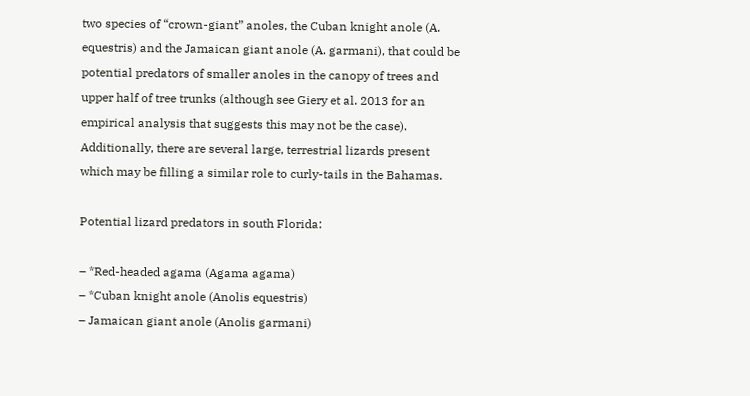two species of “crown-giant” anoles, the Cuban knight anole (A. equestris) and the Jamaican giant anole (A. garmani), that could be potential predators of smaller anoles in the canopy of trees and upper half of tree trunks (although see Giery et al. 2013 for an empirical analysis that suggests this may not be the case). Additionally, there are several large, terrestrial lizards present which may be filling a similar role to curly-tails in the Bahamas.

Potential lizard predators in south Florida:

– *Red-headed agama (Agama agama)
– *Cuban knight anole (Anolis equestris)
– Jamaican giant anole (Anolis garmani)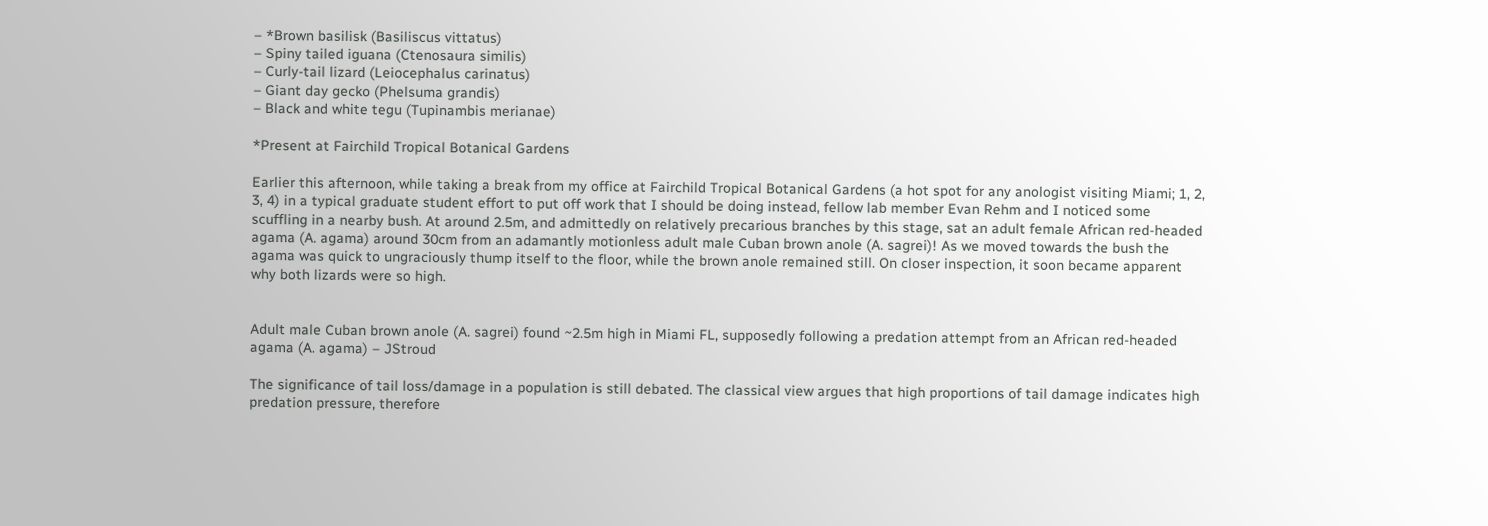– *Brown basilisk (Basiliscus vittatus)
– Spiny tailed iguana (Ctenosaura similis)
– Curly-tail lizard (Leiocephalus carinatus)
– Giant day gecko (Phelsuma grandis)
– Black and white tegu (Tupinambis merianae)

*Present at Fairchild Tropical Botanical Gardens

Earlier this afternoon, while taking a break from my office at Fairchild Tropical Botanical Gardens (a hot spot for any anologist visiting Miami; 1, 2, 3, 4) in a typical graduate student effort to put off work that I should be doing instead, fellow lab member Evan Rehm and I noticed some scuffling in a nearby bush. At around 2.5m, and admittedly on relatively precarious branches by this stage, sat an adult female African red-headed agama (A. agama) around 30cm from an adamantly motionless adult male Cuban brown anole (A. sagrei)! As we moved towards the bush the agama was quick to ungraciously thump itself to the floor, while the brown anole remained still. On closer inspection, it soon became apparent why both lizards were so high.


Adult male Cuban brown anole (A. sagrei) found ~2.5m high in Miami FL, supposedly following a predation attempt from an African red-headed agama (A. agama) – JStroud

The significance of tail loss/damage in a population is still debated. The classical view argues that high proportions of tail damage indicates high predation pressure, therefore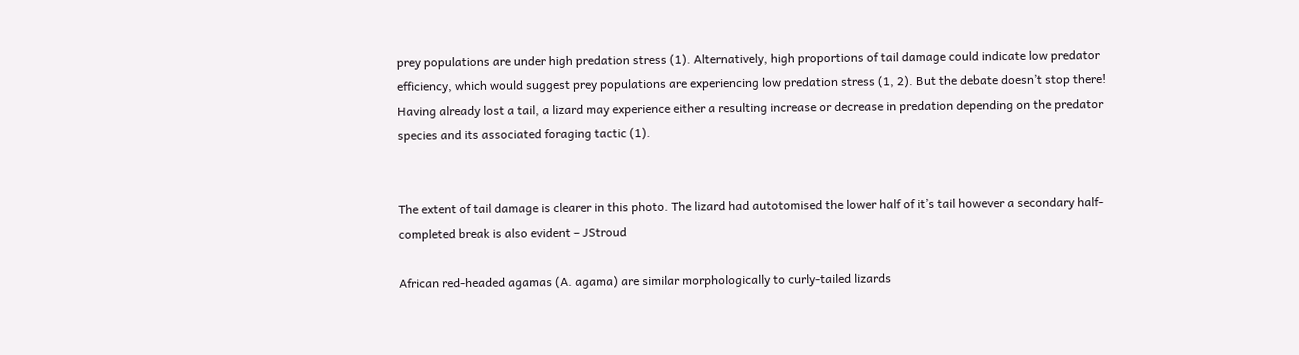prey populations are under high predation stress (1). Alternatively, high proportions of tail damage could indicate low predator efficiency, which would suggest prey populations are experiencing low predation stress (1, 2). But the debate doesn’t stop there! Having already lost a tail, a lizard may experience either a resulting increase or decrease in predation depending on the predator species and its associated foraging tactic (1).


The extent of tail damage is clearer in this photo. The lizard had autotomised the lower half of it’s tail however a secondary half-completed break is also evident – JStroud

African red-headed agamas (A. agama) are similar morphologically to curly-tailed lizards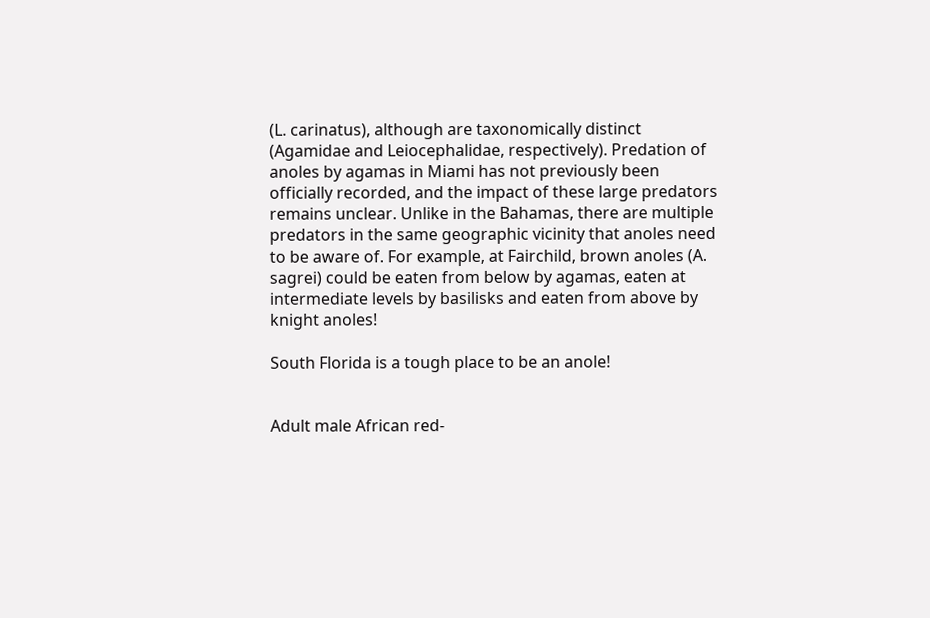(L. carinatus), although are taxonomically distinct (Agamidae and Leiocephalidae, respectively). Predation of anoles by agamas in Miami has not previously been officially recorded, and the impact of these large predators remains unclear. Unlike in the Bahamas, there are multiple predators in the same geographic vicinity that anoles need to be aware of. For example, at Fairchild, brown anoles (A. sagrei) could be eaten from below by agamas, eaten at intermediate levels by basilisks and eaten from above by knight anoles!

South Florida is a tough place to be an anole!


Adult male African red-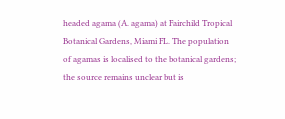headed agama (A. agama) at Fairchild Tropical Botanical Gardens, Miami FL. The population of agamas is localised to the botanical gardens; the source remains unclear but is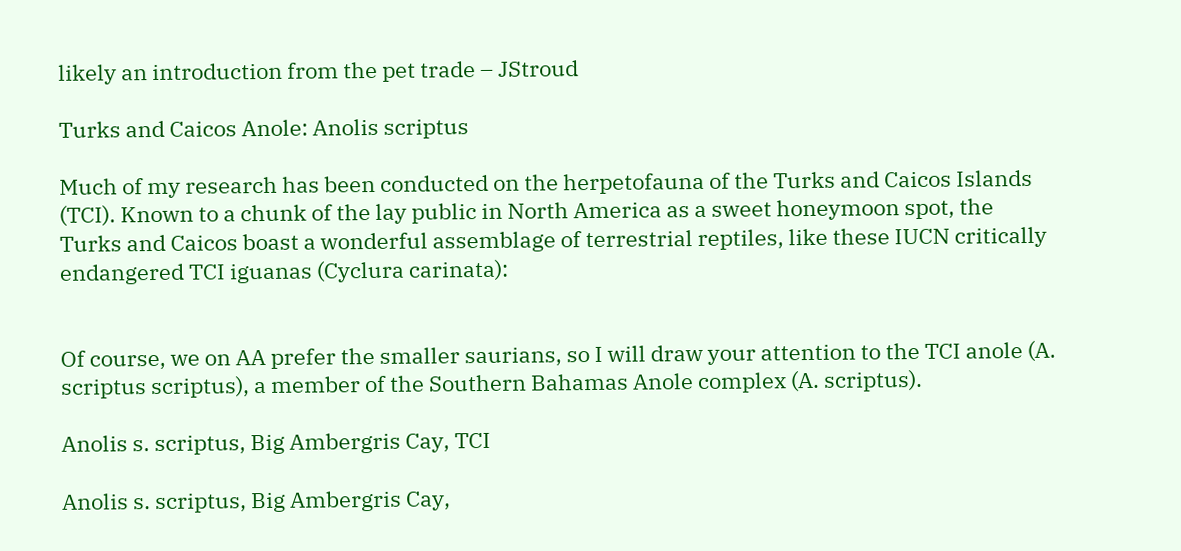likely an introduction from the pet trade – JStroud

Turks and Caicos Anole: Anolis scriptus

Much of my research has been conducted on the herpetofauna of the Turks and Caicos Islands (TCI). Known to a chunk of the lay public in North America as a sweet honeymoon spot, the Turks and Caicos boast a wonderful assemblage of terrestrial reptiles, like these IUCN critically endangered TCI iguanas (Cyclura carinata):


Of course, we on AA prefer the smaller saurians, so I will draw your attention to the TCI anole (A. scriptus scriptus), a member of the Southern Bahamas Anole complex (A. scriptus).

Anolis s. scriptus, Big Ambergris Cay, TCI

Anolis s. scriptus, Big Ambergris Cay,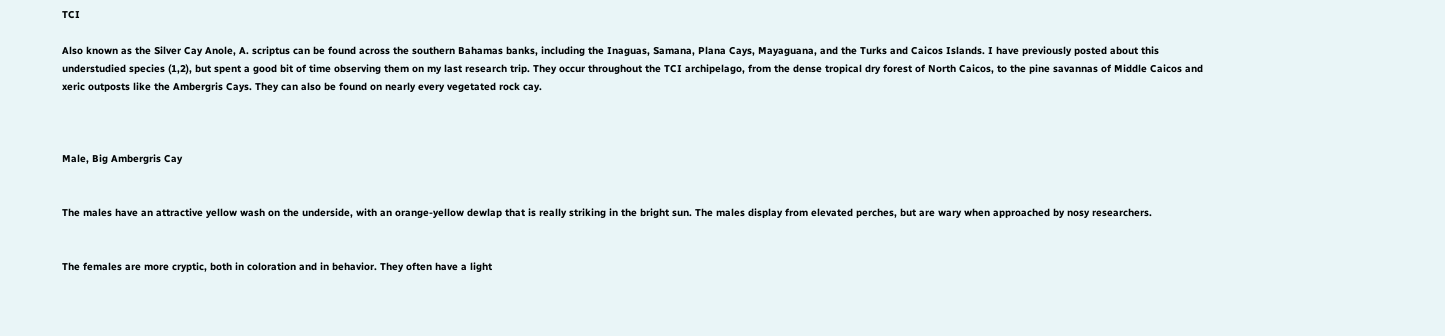TCI

Also known as the Silver Cay Anole, A. scriptus can be found across the southern Bahamas banks, including the Inaguas, Samana, Plana Cays, Mayaguana, and the Turks and Caicos Islands. I have previously posted about this understudied species (1,2), but spent a good bit of time observing them on my last research trip. They occur throughout the TCI archipelago, from the dense tropical dry forest of North Caicos, to the pine savannas of Middle Caicos and xeric outposts like the Ambergris Cays. They can also be found on nearly every vegetated rock cay.



Male, Big Ambergris Cay


The males have an attractive yellow wash on the underside, with an orange-yellow dewlap that is really striking in the bright sun. The males display from elevated perches, but are wary when approached by nosy researchers.


The females are more cryptic, both in coloration and in behavior. They often have a light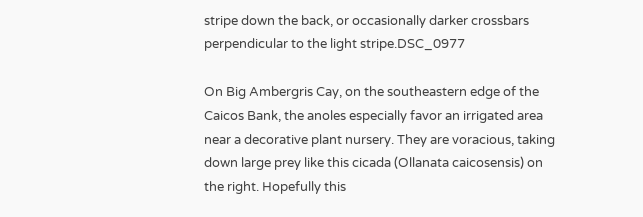stripe down the back, or occasionally darker crossbars perpendicular to the light stripe.DSC_0977

On Big Ambergris Cay, on the southeastern edge of the Caicos Bank, the anoles especially favor an irrigated area near a decorative plant nursery. They are voracious, taking down large prey like this cicada (Ollanata caicosensis) on the right. Hopefully this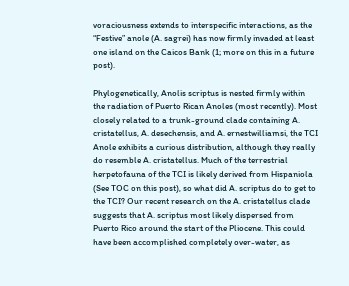voraciousness extends to interspecific interactions, as the “Festive” anole (A. sagrei) has now firmly invaded at least one island on the Caicos Bank (1; more on this in a future post).

Phylogenetically, Anolis scriptus is nested firmly within the radiation of Puerto Rican Anoles (most recently). Most closely related to a trunk-ground clade containing A. cristatellus, A. desechensis, and A. ernestwilliamsi, the TCI Anole exhibits a curious distribution, although they really do resemble A. cristatellus. Much of the terrestrial herpetofauna of the TCI is likely derived from Hispaniola (See TOC on this post), so what did A. scriptus do to get to the TCI? Our recent research on the A. cristatellus clade suggests that A. scriptus most likely dispersed from Puerto Rico around the start of the Pliocene. This could have been accomplished completely over-water, as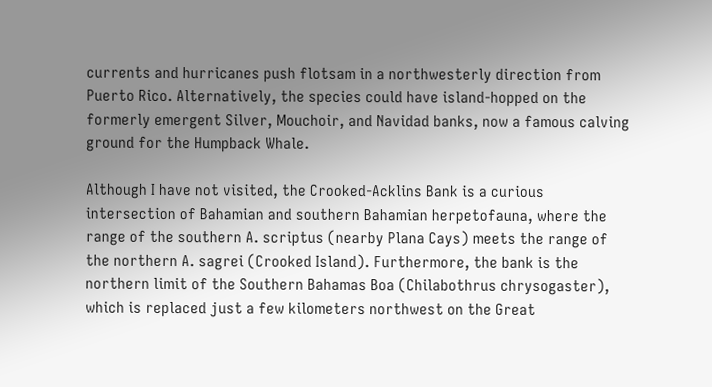currents and hurricanes push flotsam in a northwesterly direction from Puerto Rico. Alternatively, the species could have island-hopped on the formerly emergent Silver, Mouchoir, and Navidad banks, now a famous calving ground for the Humpback Whale.

Although I have not visited, the Crooked-Acklins Bank is a curious intersection of Bahamian and southern Bahamian herpetofauna, where the range of the southern A. scriptus (nearby Plana Cays) meets the range of the northern A. sagrei (Crooked Island). Furthermore, the bank is the northern limit of the Southern Bahamas Boa (Chilabothrus chrysogaster), which is replaced just a few kilometers northwest on the Great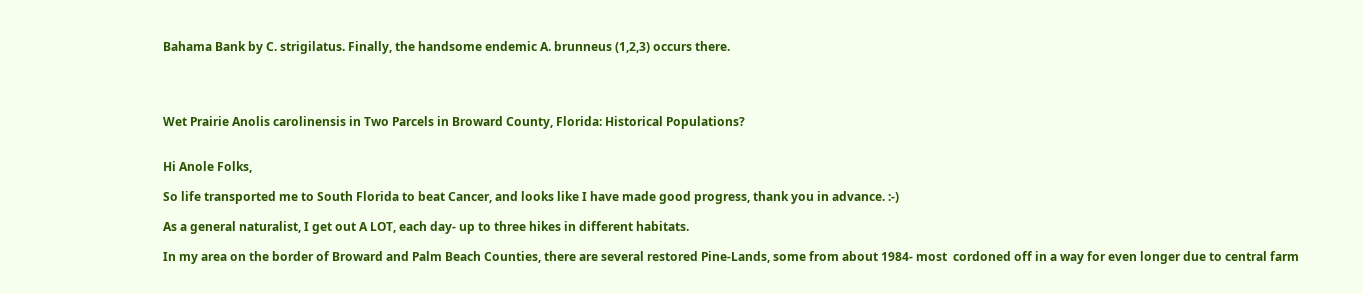Bahama Bank by C. strigilatus. Finally, the handsome endemic A. brunneus (1,2,3) occurs there.




Wet Prairie Anolis carolinensis in Two Parcels in Broward County, Florida: Historical Populations?


Hi Anole Folks,

So life transported me to South Florida to beat Cancer, and looks like I have made good progress, thank you in advance. :-)

As a general naturalist, I get out A LOT, each day- up to three hikes in different habitats.

In my area on the border of Broward and Palm Beach Counties, there are several restored Pine-Lands, some from about 1984- most  cordoned off in a way for even longer due to central farm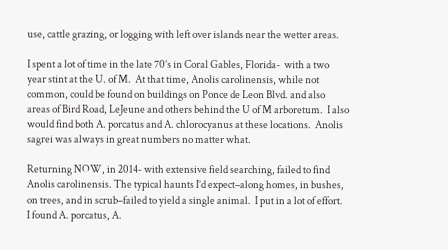use, cattle grazing, or logging with left over islands near the wetter areas.

I spent a lot of time in the late 70’s in Coral Gables, Florida-  with a two year stint at the U. of M.  At that time, Anolis carolinensis, while not common, could be found on buildings on Ponce de Leon Blvd. and also areas of Bird Road, LeJeune and others behind the U of M arboretum.  I also would find both A. porcatus and A. chlorocyanus at these locations.  Anolis sagrei was always in great numbers no matter what.

Returning NOW, in 2014- with extensive field searching, failed to find Anolis carolinensis. The typical haunts I’d expect–along homes, in bushes, on trees, and in scrub–failed to yield a single animal.  I put in a lot of effort.  I found A. porcatus, A.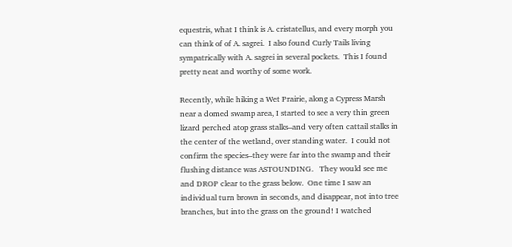equestris, what I think is A. cristatellus, and every morph you can think of of A. sagrei.  I also found Curly Tails living sympatrically with A. sagrei in several pockets.  This I found pretty neat and worthy of some work.

Recently, while hiking a Wet Prairie, along a Cypress Marsh near a domed swamp area, I started to see a very thin green lizard perched atop grass stalks–and very often cattail stalks in the center of the wetland, over standing water.  I could not confirm the species–they were far into the swamp and their flushing distance was ASTOUNDING.   They would see me and DROP clear to the grass below.  One time I saw an individual turn brown in seconds, and disappear, not into tree branches, but into the grass on the ground! I watched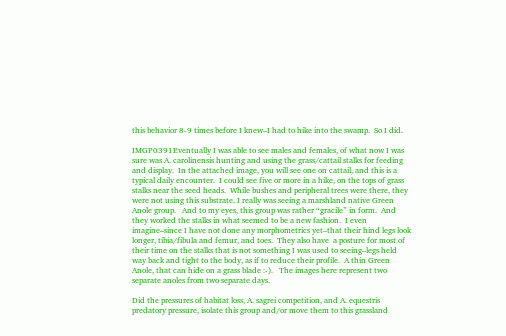this behavior 8-9 times before I knew–I had to hike into the swamp.  So I did.

IMGP0391Eventually I was able to see males and females, of what now I was sure was A. carolinensis hunting and using the grass/cattail stalks for feeding and display.  In the attached image, you will see one on cattail, and this is a typical daily encounter.  I could see five or more in a hike, on the tops of grass stalks near the seed heads.  While bushes and peripheral trees were there, they were not using this substrate. I really was seeing a marshland native Green Anole group.   And to my eyes, this group was rather “gracile” in form.  And they worked the stalks in what seemed to be a new fashion.  I even imagine–since I have not done any morphometrics yet–that their hind legs look longer, tibia/fibula and femur, and toes.  They also have  a posture for most of their time on the stalks that is not something I was used to seeing–legs held way back and tight to the body, as if to reduce their profile.  A thin Green Anole, that can hide on a grass blade :-).   The images here represent two separate anoles from two separate days.

Did the pressures of habitat loss, A. sagrei competition, and A. equestris predatory pressure, isolate this group and/or move them to this grassland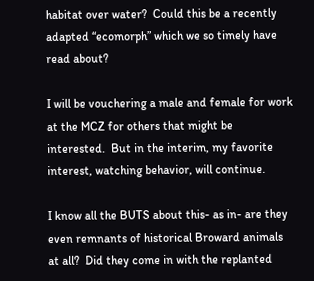habitat over water?  Could this be a recently adapted “ecomorph” which we so timely have read about?

I will be vouchering a male and female for work at the MCZ for others that might be interested.  But in the interim, my favorite interest, watching behavior, will continue.

I know all the BUTS about this- as in- are they even remnants of historical Broward animals at all?  Did they come in with the replanted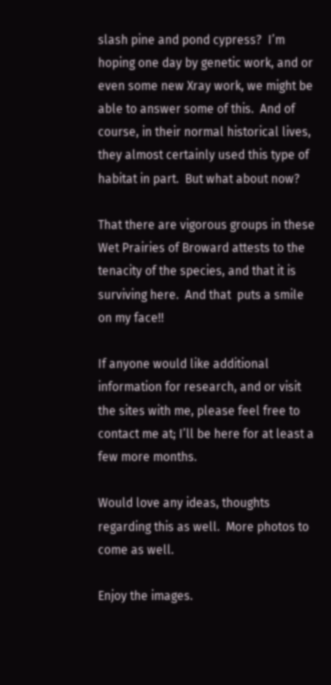slash pine and pond cypress?  I’m hoping one day by genetic work, and or even some new Xray work, we might be able to answer some of this.  And of course, in their normal historical lives, they almost certainly used this type of habitat in part.  But what about now?

That there are vigorous groups in these Wet Prairies of Broward attests to the tenacity of the species, and that it is surviving here.  And that  puts a smile on my face!!

If anyone would like additional information for research, and or visit the sites with me, please feel free to contact me at; I’ll be here for at least a few more months.

Would love any ideas, thoughts regarding this as well.  More photos to come as well.

Enjoy the images.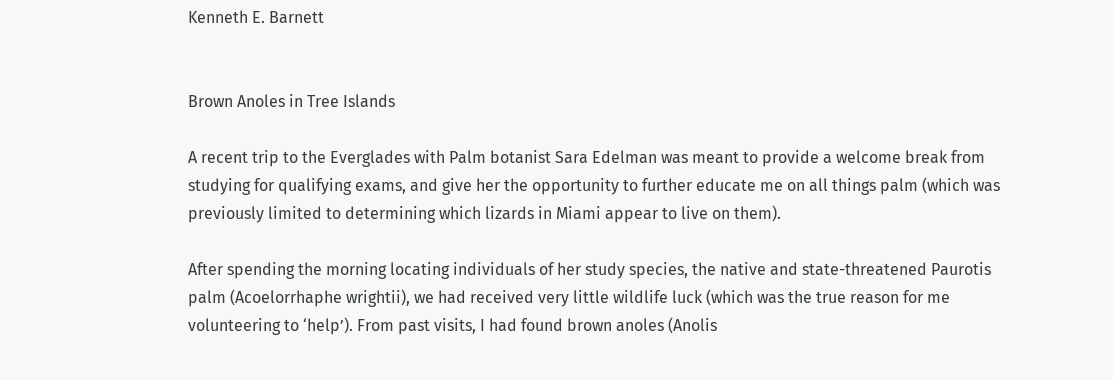Kenneth E. Barnett


Brown Anoles in Tree Islands

A recent trip to the Everglades with Palm botanist Sara Edelman was meant to provide a welcome break from studying for qualifying exams, and give her the opportunity to further educate me on all things palm (which was previously limited to determining which lizards in Miami appear to live on them).

After spending the morning locating individuals of her study species, the native and state-threatened Paurotis palm (Acoelorrhaphe wrightii), we had received very little wildlife luck (which was the true reason for me volunteering to ‘help’). From past visits, I had found brown anoles (Anolis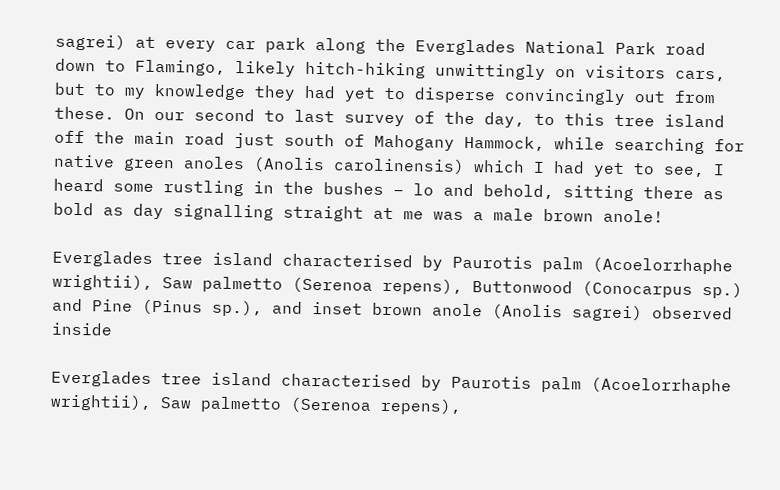sagrei) at every car park along the Everglades National Park road down to Flamingo, likely hitch-hiking unwittingly on visitors cars, but to my knowledge they had yet to disperse convincingly out from these. On our second to last survey of the day, to this tree island off the main road just south of Mahogany Hammock, while searching for native green anoles (Anolis carolinensis) which I had yet to see, I heard some rustling in the bushes – lo and behold, sitting there as bold as day signalling straight at me was a male brown anole!

Everglades tree island characterised by Paurotis palm (Acoelorrhaphe wrightii), Saw palmetto (Serenoa repens), Buttonwood (Conocarpus sp.) and Pine (Pinus sp.), and inset brown anole (Anolis sagrei) observed inside

Everglades tree island characterised by Paurotis palm (Acoelorrhaphe wrightii), Saw palmetto (Serenoa repens),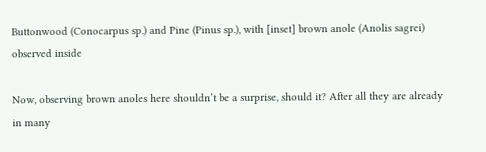Buttonwood (Conocarpus sp.) and Pine (Pinus sp.), with [inset] brown anole (Anolis sagrei) observed inside

Now, observing brown anoles here shouldn’t be a surprise, should it? After all they are already in many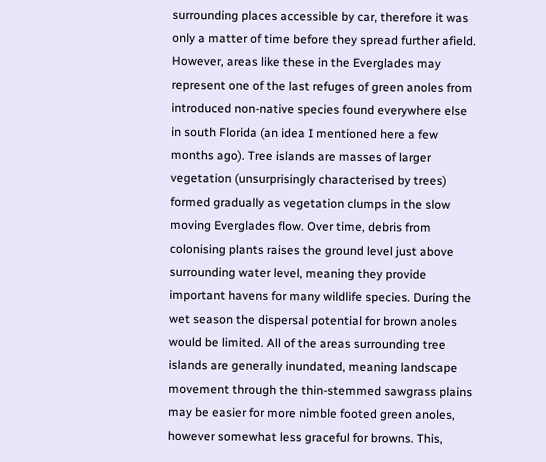surrounding places accessible by car, therefore it was only a matter of time before they spread further afield. However, areas like these in the Everglades may represent one of the last refuges of green anoles from introduced non-native species found everywhere else in south Florida (an idea I mentioned here a few months ago). Tree islands are masses of larger vegetation (unsurprisingly characterised by trees) formed gradually as vegetation clumps in the slow moving Everglades flow. Over time, debris from colonising plants raises the ground level just above surrounding water level, meaning they provide important havens for many wildlife species. During the wet season the dispersal potential for brown anoles would be limited. All of the areas surrounding tree islands are generally inundated, meaning landscape movement through the thin-stemmed sawgrass plains may be easier for more nimble footed green anoles, however somewhat less graceful for browns. This,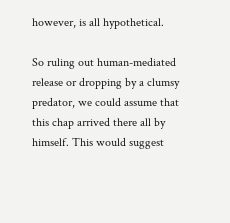however, is all hypothetical.

So ruling out human-mediated release or dropping by a clumsy predator, we could assume that this chap arrived there all by himself. This would suggest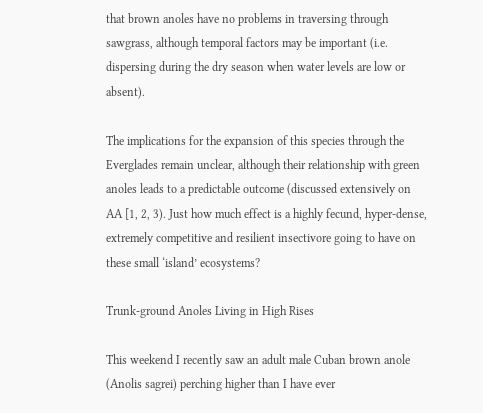that brown anoles have no problems in traversing through sawgrass, although temporal factors may be important (i.e. dispersing during the dry season when water levels are low or absent).

The implications for the expansion of this species through the Everglades remain unclear, although their relationship with green anoles leads to a predictable outcome (discussed extensively on AA [1, 2, 3). Just how much effect is a highly fecund, hyper-dense, extremely competitive and resilient insectivore going to have on these small ‘island’ ecosystems?

Trunk-ground Anoles Living in High Rises

This weekend I recently saw an adult male Cuban brown anole (Anolis sagrei) perching higher than I have ever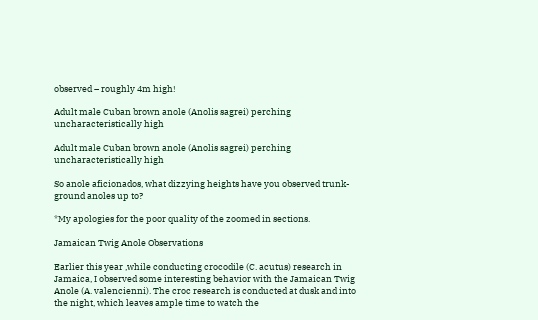observed – roughly 4m high!

Adult male Cuban brown anole (Anolis sagrei) perching uncharacteristically high

Adult male Cuban brown anole (Anolis sagrei) perching uncharacteristically high

So anole aficionados, what dizzying heights have you observed trunk-ground anoles up to?

*My apologies for the poor quality of the zoomed in sections.

Jamaican Twig Anole Observations

Earlier this year ,while conducting crocodile (C. acutus) research in Jamaica, I observed some interesting behavior with the Jamaican Twig Anole (A. valencienni). The croc research is conducted at dusk and into the night, which leaves ample time to watch the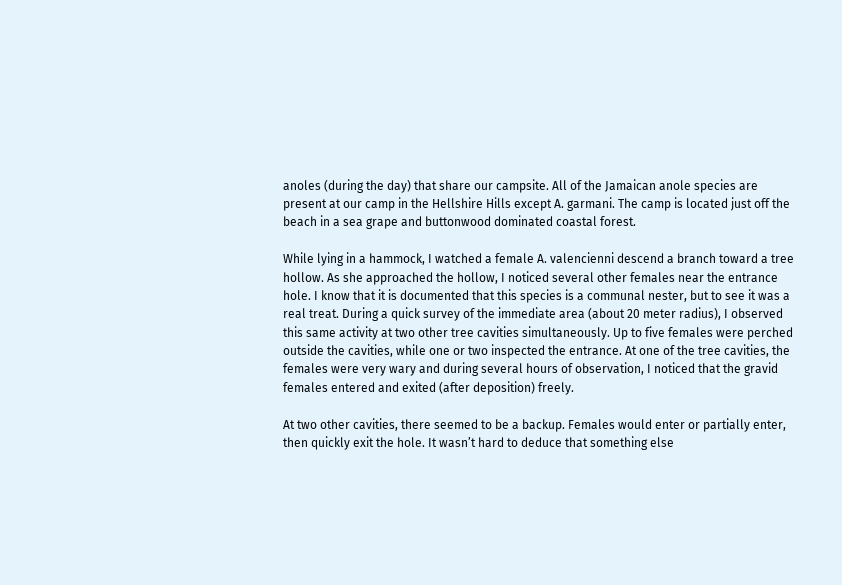anoles (during the day) that share our campsite. All of the Jamaican anole species are present at our camp in the Hellshire Hills except A. garmani. The camp is located just off the beach in a sea grape and buttonwood dominated coastal forest.

While lying in a hammock, I watched a female A. valencienni descend a branch toward a tree hollow. As she approached the hollow, I noticed several other females near the entrance hole. I know that it is documented that this species is a communal nester, but to see it was a real treat. During a quick survey of the immediate area (about 20 meter radius), I observed this same activity at two other tree cavities simultaneously. Up to five females were perched outside the cavities, while one or two inspected the entrance. At one of the tree cavities, the females were very wary and during several hours of observation, I noticed that the gravid females entered and exited (after deposition) freely.

At two other cavities, there seemed to be a backup. Females would enter or partially enter, then quickly exit the hole. It wasn’t hard to deduce that something else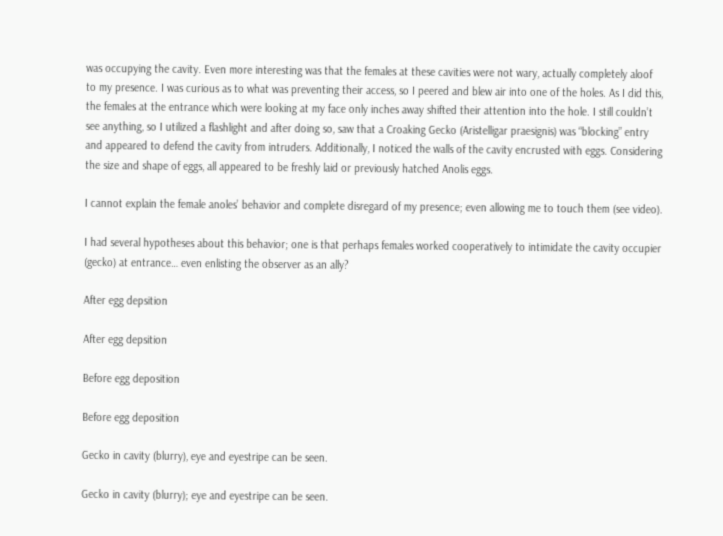was occupying the cavity. Even more interesting was that the females at these cavities were not wary, actually completely aloof to my presence. I was curious as to what was preventing their access, so I peered and blew air into one of the holes. As I did this, the females at the entrance which were looking at my face only inches away shifted their attention into the hole. I still couldn’t see anything, so I utilized a flashlight and after doing so, saw that a Croaking Gecko (Aristelligar praesignis) was “blocking” entry and appeared to defend the cavity from intruders. Additionally, I noticed the walls of the cavity encrusted with eggs. Considering the size and shape of eggs, all appeared to be freshly laid or previously hatched Anolis eggs.

I cannot explain the female anoles’ behavior and complete disregard of my presence; even allowing me to touch them (see video).

I had several hypotheses about this behavior; one is that perhaps females worked cooperatively to intimidate the cavity occupier (gecko) at entrance… even enlisting the observer as an ally?

After egg depsition

After egg depsition

Before egg deposition

Before egg deposition

Gecko in cavity (blurry), eye and eyestripe can be seen.

Gecko in cavity (blurry); eye and eyestripe can be seen.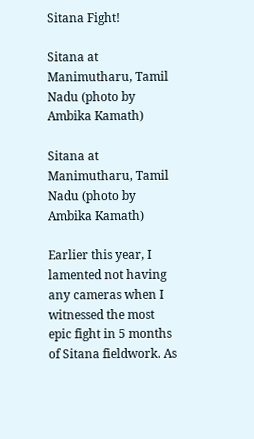Sitana Fight!

Sitana at Manimutharu, Tamil Nadu (photo by Ambika Kamath)

Sitana at Manimutharu, Tamil Nadu (photo by Ambika Kamath)

Earlier this year, I lamented not having any cameras when I witnessed the most epic fight in 5 months of Sitana fieldwork. As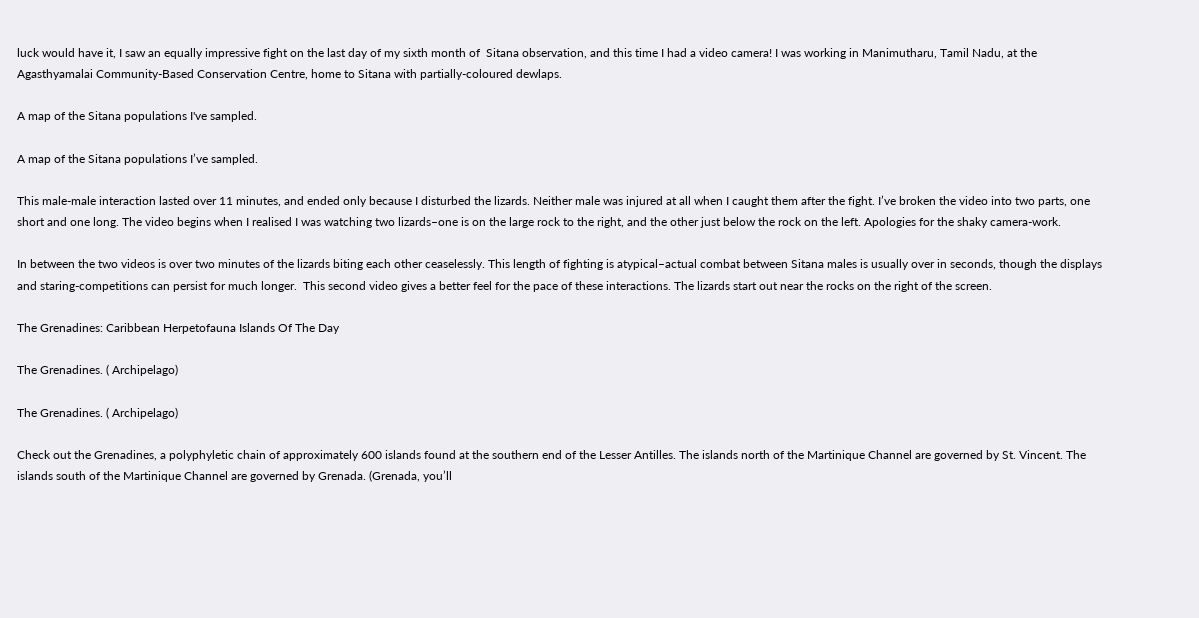luck would have it, I saw an equally impressive fight on the last day of my sixth month of  Sitana observation, and this time I had a video camera! I was working in Manimutharu, Tamil Nadu, at the Agasthyamalai Community-Based Conservation Centre, home to Sitana with partially-coloured dewlaps.

A map of the Sitana populations I've sampled.

A map of the Sitana populations I’ve sampled.

This male-male interaction lasted over 11 minutes, and ended only because I disturbed the lizards. Neither male was injured at all when I caught them after the fight. I’ve broken the video into two parts, one short and one long. The video begins when I realised I was watching two lizards–one is on the large rock to the right, and the other just below the rock on the left. Apologies for the shaky camera-work.

In between the two videos is over two minutes of the lizards biting each other ceaselessly. This length of fighting is atypical–actual combat between Sitana males is usually over in seconds, though the displays and staring-competitions can persist for much longer.  This second video gives a better feel for the pace of these interactions. The lizards start out near the rocks on the right of the screen.

The Grenadines: Caribbean Herpetofauna Islands Of The Day

The Grenadines. ( Archipelago)

The Grenadines. ( Archipelago)

Check out the Grenadines, a polyphyletic chain of approximately 600 islands found at the southern end of the Lesser Antilles. The islands north of the Martinique Channel are governed by St. Vincent. The islands south of the Martinique Channel are governed by Grenada. (Grenada, you’ll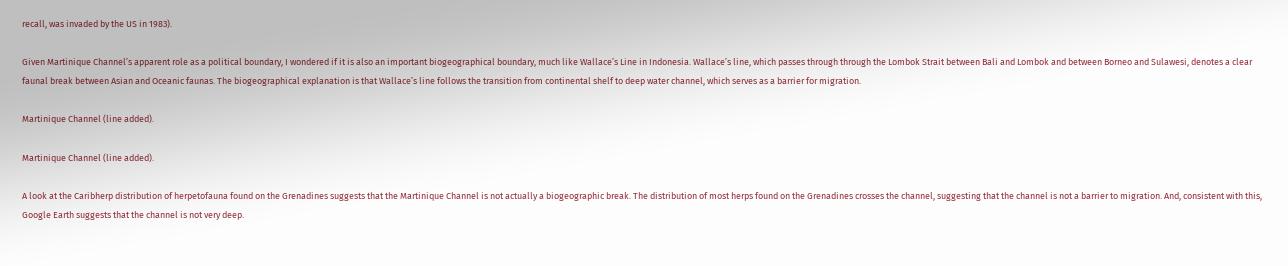recall, was invaded by the US in 1983).

Given Martinique Channel’s apparent role as a political boundary, I wondered if it is also an important biogeographical boundary, much like Wallace’s Line in Indonesia. Wallace’s line, which passes through through the Lombok Strait between Bali and Lombok and between Borneo and Sulawesi, denotes a clear faunal break between Asian and Oceanic faunas. The biogeographical explanation is that Wallace’s line follows the transition from continental shelf to deep water channel, which serves as a barrier for migration.

Martinique Channel (line added).

Martinique Channel (line added).

A look at the Caribherp distribution of herpetofauna found on the Grenadines suggests that the Martinique Channel is not actually a biogeographic break. The distribution of most herps found on the Grenadines crosses the channel, suggesting that the channel is not a barrier to migration. And, consistent with this, Google Earth suggests that the channel is not very deep.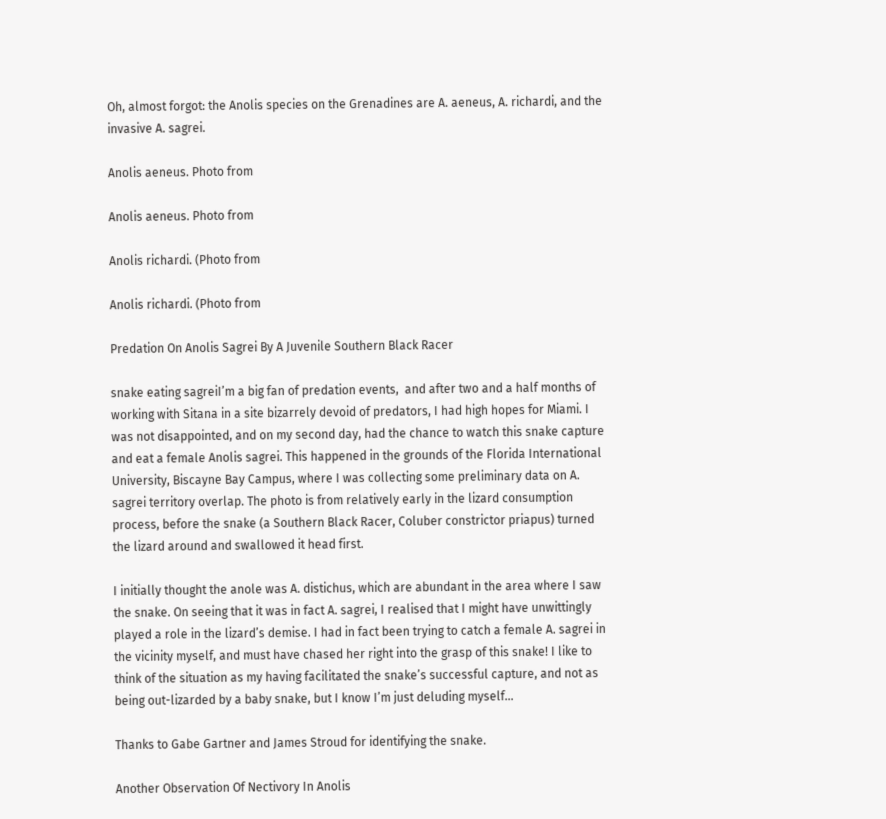Oh, almost forgot: the Anolis species on the Grenadines are A. aeneus, A. richardi, and the invasive A. sagrei.

Anolis aeneus. Photo from

Anolis aeneus. Photo from

Anolis richardi. (Photo from

Anolis richardi. (Photo from

Predation On Anolis Sagrei By A Juvenile Southern Black Racer

snake eating sagreiI’m a big fan of predation events,  and after two and a half months of working with Sitana in a site bizarrely devoid of predators, I had high hopes for Miami. I was not disappointed, and on my second day, had the chance to watch this snake capture and eat a female Anolis sagrei. This happened in the grounds of the Florida International University, Biscayne Bay Campus, where I was collecting some preliminary data on A. sagrei territory overlap. The photo is from relatively early in the lizard consumption process, before the snake (a Southern Black Racer, Coluber constrictor priapus) turned the lizard around and swallowed it head first.

I initially thought the anole was A. distichus, which are abundant in the area where I saw the snake. On seeing that it was in fact A. sagrei, I realised that I might have unwittingly played a role in the lizard’s demise. I had in fact been trying to catch a female A. sagrei in the vicinity myself, and must have chased her right into the grasp of this snake! I like to think of the situation as my having facilitated the snake’s successful capture, and not as being out-lizarded by a baby snake, but I know I’m just deluding myself…

Thanks to Gabe Gartner and James Stroud for identifying the snake.

Another Observation Of Nectivory In Anolis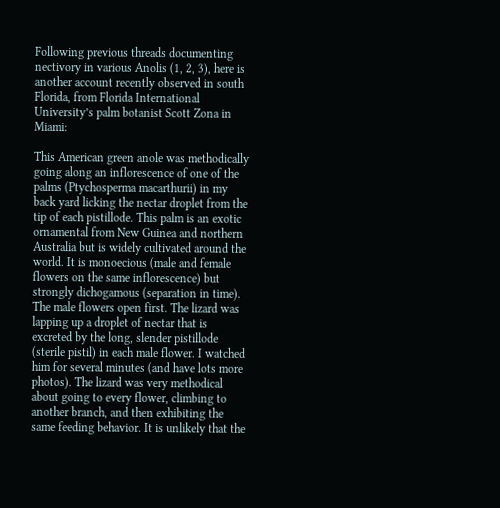Following previous threads documenting nectivory in various Anolis (1, 2, 3), here is another account recently observed in south Florida, from Florida International University’s palm botanist Scott Zona in Miami:

This American green anole was methodically going along an inflorescence of one of the palms (Ptychosperma macarthurii) in my back yard licking the nectar droplet from the tip of each pistillode. This palm is an exotic ornamental from New Guinea and northern Australia but is widely cultivated around the world. It is monoecious (male and female flowers on the same inflorescence) but strongly dichogamous (separation in time). The male flowers open first. The lizard was lapping up a droplet of nectar that is excreted by the long, slender pistillode (sterile pistil) in each male flower. I watched him for several minutes (and have lots more photos). The lizard was very methodical about going to every flower, climbing to another branch, and then exhibiting the same feeding behavior. It is unlikely that the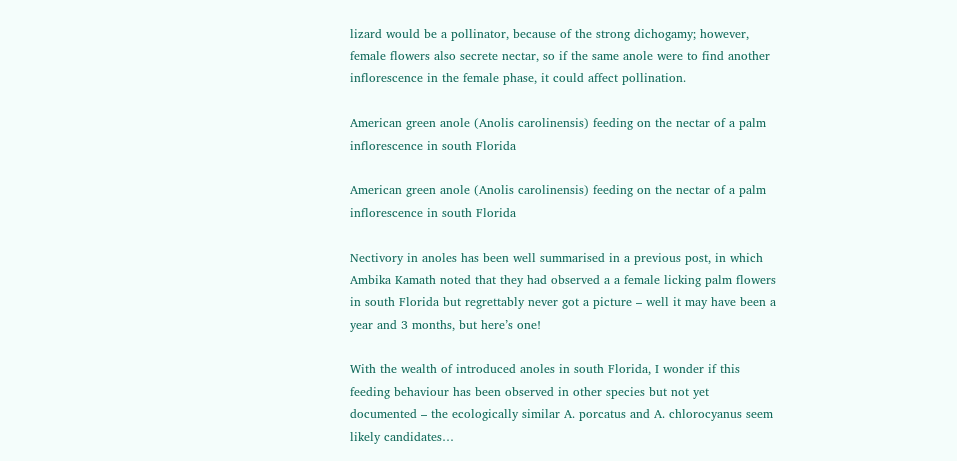lizard would be a pollinator, because of the strong dichogamy; however, female flowers also secrete nectar, so if the same anole were to find another inflorescence in the female phase, it could affect pollination.

American green anole (Anolis carolinensis) feeding on the nectar of a palm inflorescence in south Florida

American green anole (Anolis carolinensis) feeding on the nectar of a palm inflorescence in south Florida

Nectivory in anoles has been well summarised in a previous post, in which Ambika Kamath noted that they had observed a a female licking palm flowers in south Florida but regrettably never got a picture – well it may have been a year and 3 months, but here’s one!

With the wealth of introduced anoles in south Florida, I wonder if this feeding behaviour has been observed in other species but not yet documented – the ecologically similar A. porcatus and A. chlorocyanus seem likely candidates…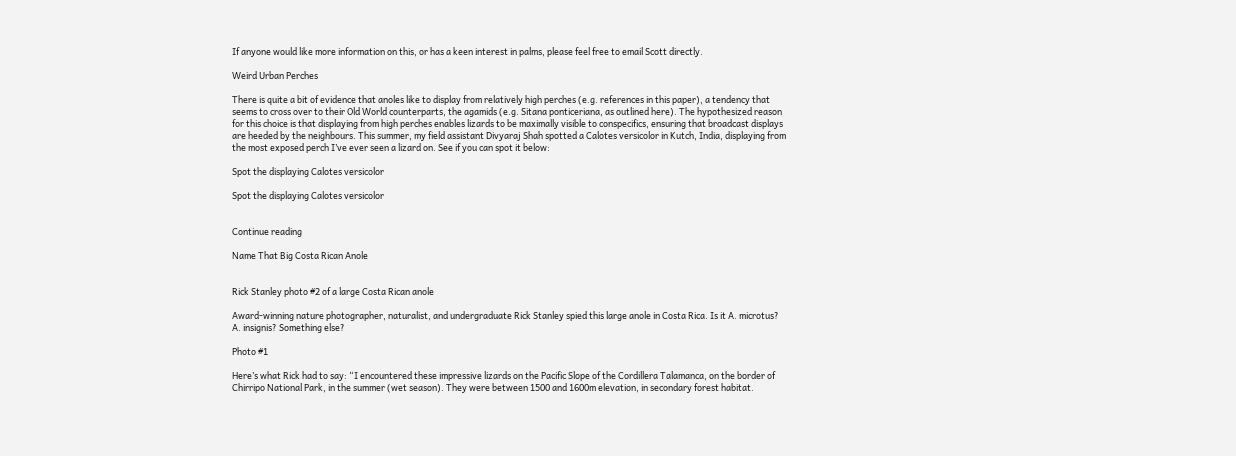If anyone would like more information on this, or has a keen interest in palms, please feel free to email Scott directly.

Weird Urban Perches

There is quite a bit of evidence that anoles like to display from relatively high perches (e.g. references in this paper), a tendency that seems to cross over to their Old World counterparts, the agamids (e.g. Sitana ponticeriana, as outlined here). The hypothesized reason for this choice is that displaying from high perches enables lizards to be maximally visible to conspecifics, ensuring that broadcast displays are heeded by the neighbours. This summer, my field assistant Divyaraj Shah spotted a Calotes versicolor in Kutch, India, displaying from the most exposed perch I’ve ever seen a lizard on. See if you can spot it below:

Spot the displaying Calotes versicolor

Spot the displaying Calotes versicolor


Continue reading

Name That Big Costa Rican Anole


Rick Stanley photo #2 of a large Costa Rican anole

Award-winning nature photographer, naturalist, and undergraduate Rick Stanley spied this large anole in Costa Rica. Is it A. microtus? A. insignis? Something else?

Photo #1

Here’s what Rick had to say: “I encountered these impressive lizards on the Pacific Slope of the Cordillera Talamanca, on the border of Chirripo National Park, in the summer (wet season). They were between 1500 and 1600m elevation, in secondary forest habitat.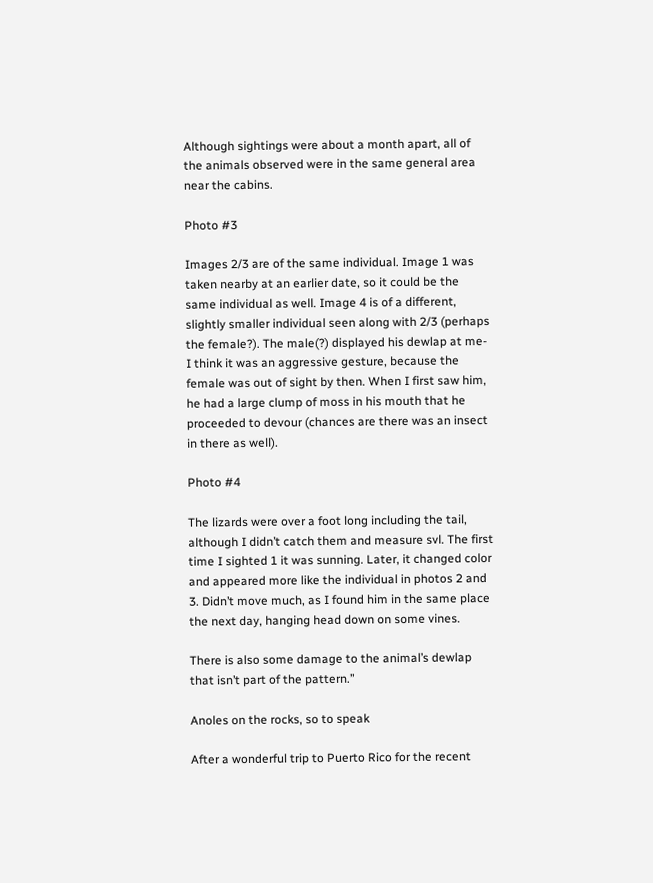Although sightings were about a month apart, all of the animals observed were in the same general area near the cabins.

Photo #3

Images 2/3 are of the same individual. Image 1 was taken nearby at an earlier date, so it could be the same individual as well. Image 4 is of a different, slightly smaller individual seen along with 2/3 (perhaps the female?). The male(?) displayed his dewlap at me- I think it was an aggressive gesture, because the female was out of sight by then. When I first saw him, he had a large clump of moss in his mouth that he proceeded to devour (chances are there was an insect in there as well).

Photo #4

The lizards were over a foot long including the tail, although I didn’t catch them and measure svl. The first time I sighted 1 it was sunning. Later, it changed color and appeared more like the individual in photos 2 and 3. Didn’t move much, as I found him in the same place the next day, hanging head down on some vines.

There is also some damage to the animal’s dewlap that isn’t part of the pattern.”

Anoles on the rocks, so to speak

After a wonderful trip to Puerto Rico for the recent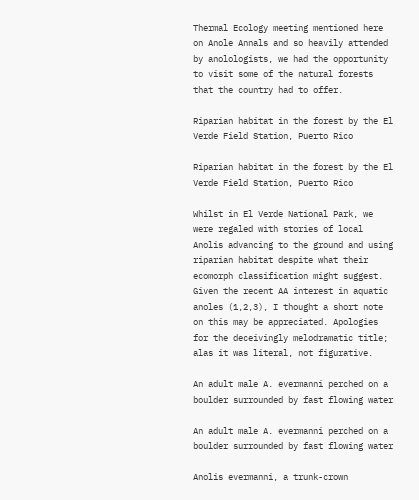Thermal Ecology meeting mentioned here on Anole Annals and so heavily attended by anolologists, we had the opportunity to visit some of the natural forests that the country had to offer.

Riparian habitat in the forest by the El Verde Field Station, Puerto Rico

Riparian habitat in the forest by the El Verde Field Station, Puerto Rico

Whilst in El Verde National Park, we were regaled with stories of local Anolis advancing to the ground and using riparian habitat despite what their ecomorph classification might suggest. Given the recent AA interest in aquatic anoles (1,2,3), I thought a short note on this may be appreciated. Apologies for the deceivingly melodramatic title; alas it was literal, not figurative.

An adult male A. evermanni perched on a boulder surrounded by fast flowing water

An adult male A. evermanni perched on a boulder surrounded by fast flowing water

Anolis evermanni, a trunk-crown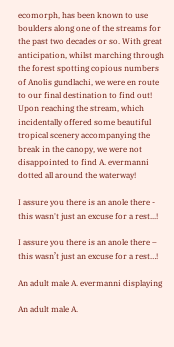ecomorph, has been known to use boulders along one of the streams for the past two decades or so. With great anticipation, whilst marching through the forest spotting copious numbers of Anolis gundlachi, we were en route to our final destination to find out! Upon reaching the stream, which incidentally offered some beautiful tropical scenery accompanying the break in the canopy, we were not disappointed to find A. evermanni dotted all around the waterway!

I assure you there is an anole there - this wasn't just an excuse for a rest...!

I assure you there is an anole there – this wasn’t just an excuse for a rest…!

An adult male A. evermanni displaying

An adult male A.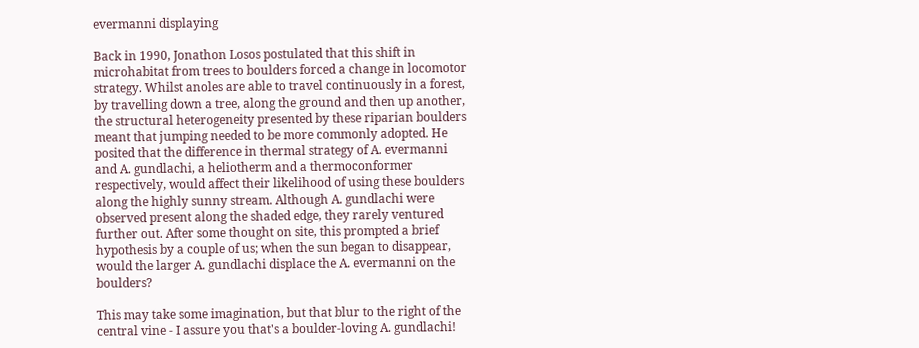evermanni displaying

Back in 1990, Jonathon Losos postulated that this shift in microhabitat from trees to boulders forced a change in locomotor strategy. Whilst anoles are able to travel continuously in a forest, by travelling down a tree, along the ground and then up another, the structural heterogeneity presented by these riparian boulders meant that jumping needed to be more commonly adopted. He posited that the difference in thermal strategy of A. evermanni and A. gundlachi, a heliotherm and a thermoconformer respectively, would affect their likelihood of using these boulders along the highly sunny stream. Although A. gundlachi were observed present along the shaded edge, they rarely ventured further out. After some thought on site, this prompted a brief hypothesis by a couple of us; when the sun began to disappear, would the larger A. gundlachi displace the A. evermanni on the boulders?

This may take some imagination, but that blur to the right of the central vine - I assure you that's a boulder-loving A. gundlachi!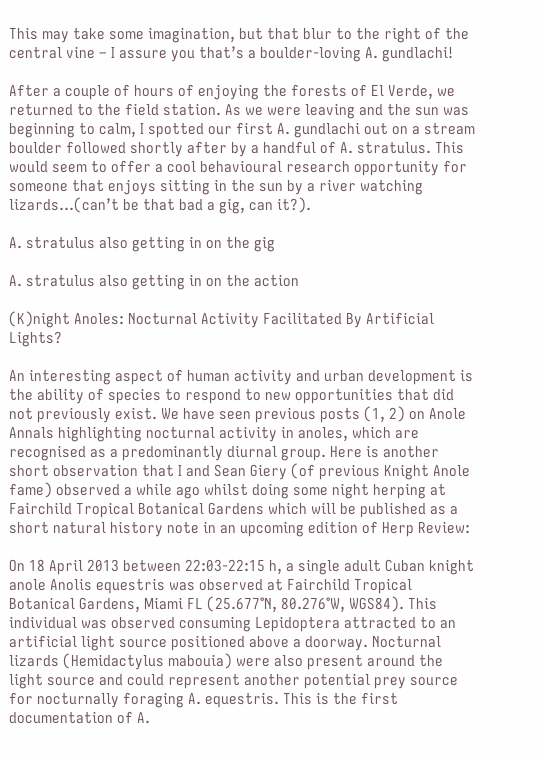This may take some imagination, but that blur to the right of the central vine – I assure you that’s a boulder-loving A. gundlachi!

After a couple of hours of enjoying the forests of El Verde, we returned to the field station. As we were leaving and the sun was beginning to calm, I spotted our first A. gundlachi out on a stream boulder followed shortly after by a handful of A. stratulus. This would seem to offer a cool behavioural research opportunity for someone that enjoys sitting in the sun by a river watching lizards…(can’t be that bad a gig, can it?).

A. stratulus also getting in on the gig

A. stratulus also getting in on the action

(K)night Anoles: Nocturnal Activity Facilitated By Artificial Lights?

An interesting aspect of human activity and urban development is the ability of species to respond to new opportunities that did not previously exist. We have seen previous posts (1, 2) on Anole Annals highlighting nocturnal activity in anoles, which are recognised as a predominantly diurnal group. Here is another short observation that I and Sean Giery (of previous Knight Anole fame) observed a while ago whilst doing some night herping at Fairchild Tropical Botanical Gardens which will be published as a short natural history note in an upcoming edition of Herp Review:

On 18 April 2013 between 22:03-22:15 h, a single adult Cuban knight anole Anolis equestris was observed at Fairchild Tropical Botanical Gardens, Miami FL (25.677°N, 80.276°W, WGS84). This individual was observed consuming Lepidoptera attracted to an artificial light source positioned above a doorway. Nocturnal lizards (Hemidactylus mabouia) were also present around the light source and could represent another potential prey source for nocturnally foraging A. equestris. This is the first documentation of A.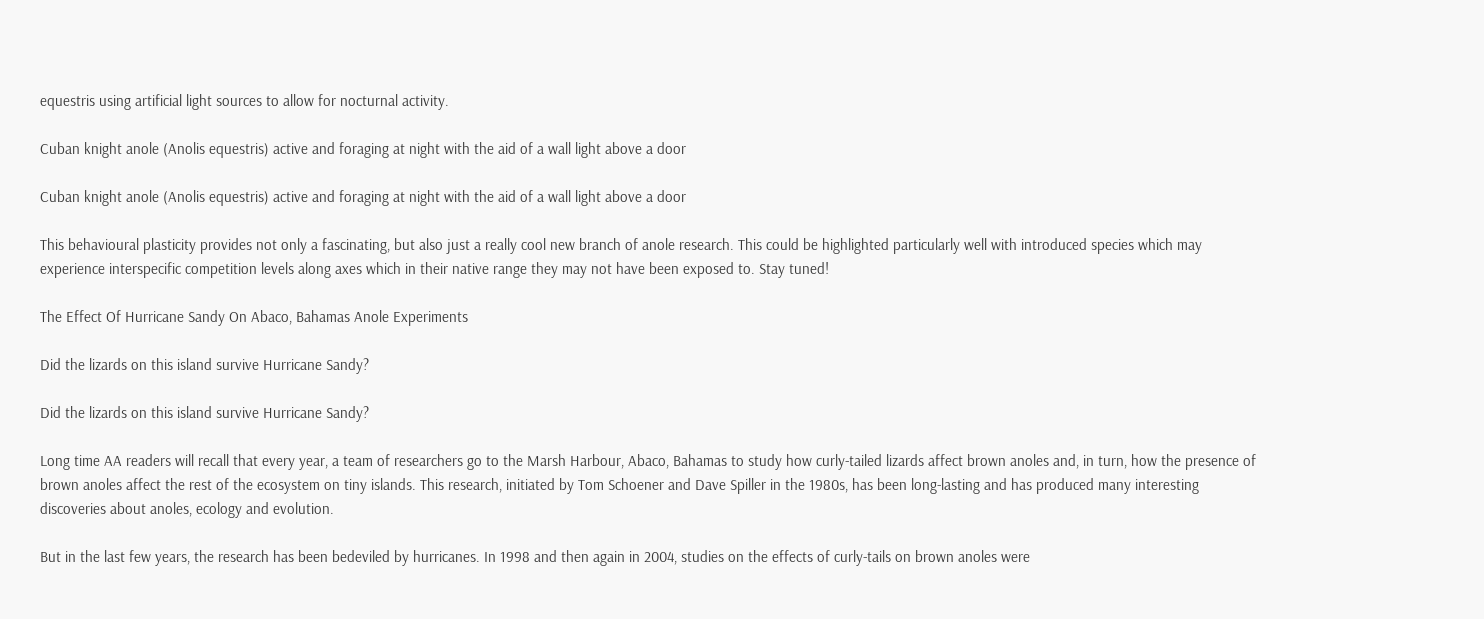equestris using artificial light sources to allow for nocturnal activity.

Cuban knight anole (Anolis equestris) active and foraging at night with the aid of a wall light above a door

Cuban knight anole (Anolis equestris) active and foraging at night with the aid of a wall light above a door

This behavioural plasticity provides not only a fascinating, but also just a really cool new branch of anole research. This could be highlighted particularly well with introduced species which may experience interspecific competition levels along axes which in their native range they may not have been exposed to. Stay tuned!

The Effect Of Hurricane Sandy On Abaco, Bahamas Anole Experiments

Did the lizards on this island survive Hurricane Sandy?

Did the lizards on this island survive Hurricane Sandy?

Long time AA readers will recall that every year, a team of researchers go to the Marsh Harbour, Abaco, Bahamas to study how curly-tailed lizards affect brown anoles and, in turn, how the presence of brown anoles affect the rest of the ecosystem on tiny islands. This research, initiated by Tom Schoener and Dave Spiller in the 1980s, has been long-lasting and has produced many interesting discoveries about anoles, ecology and evolution.

But in the last few years, the research has been bedeviled by hurricanes. In 1998 and then again in 2004, studies on the effects of curly-tails on brown anoles were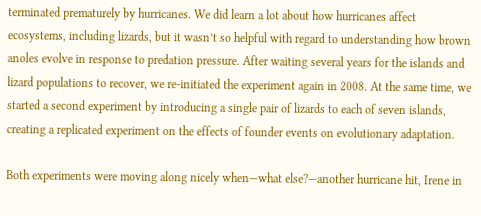terminated prematurely by hurricanes. We did learn a lot about how hurricanes affect ecosystems, including lizards, but it wasn’t so helpful with regard to understanding how brown anoles evolve in response to predation pressure. After waiting several years for the islands and lizard populations to recover, we re-initiated the experiment again in 2008. At the same time, we started a second experiment by introducing a single pair of lizards to each of seven islands, creating a replicated experiment on the effects of founder events on evolutionary adaptation.

Both experiments were moving along nicely when—what else?—another hurricane hit, Irene in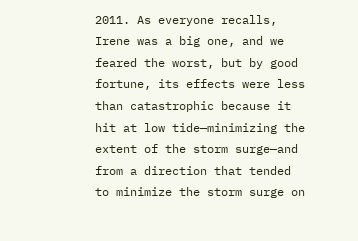2011. As everyone recalls, Irene was a big one, and we feared the worst, but by good fortune, its effects were less than catastrophic because it hit at low tide—minimizing the extent of the storm surge—and from a direction that tended to minimize the storm surge on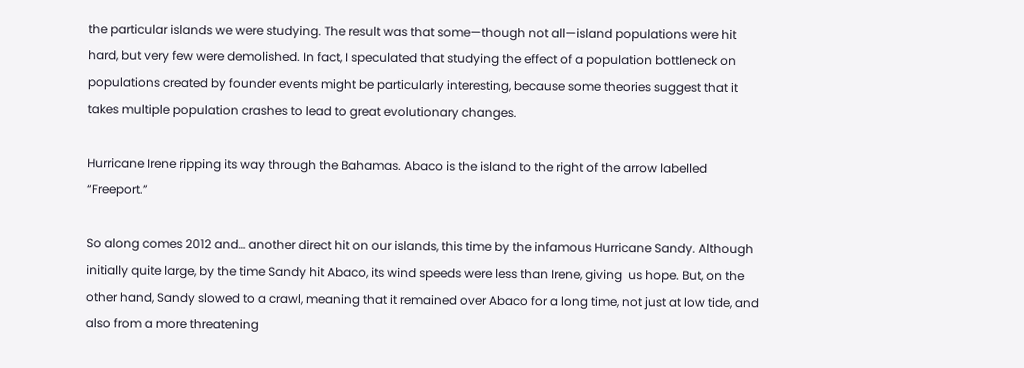the particular islands we were studying. The result was that some—though not all—island populations were hit hard, but very few were demolished. In fact, I speculated that studying the effect of a population bottleneck on populations created by founder events might be particularly interesting, because some theories suggest that it takes multiple population crashes to lead to great evolutionary changes.

Hurricane Irene ripping its way through the Bahamas. Abaco is the island to the right of the arrow labelled “Freeport.”

So along comes 2012 and… another direct hit on our islands, this time by the infamous Hurricane Sandy. Although initially quite large, by the time Sandy hit Abaco, its wind speeds were less than Irene, giving  us hope. But, on the other hand, Sandy slowed to a crawl, meaning that it remained over Abaco for a long time, not just at low tide, and also from a more threatening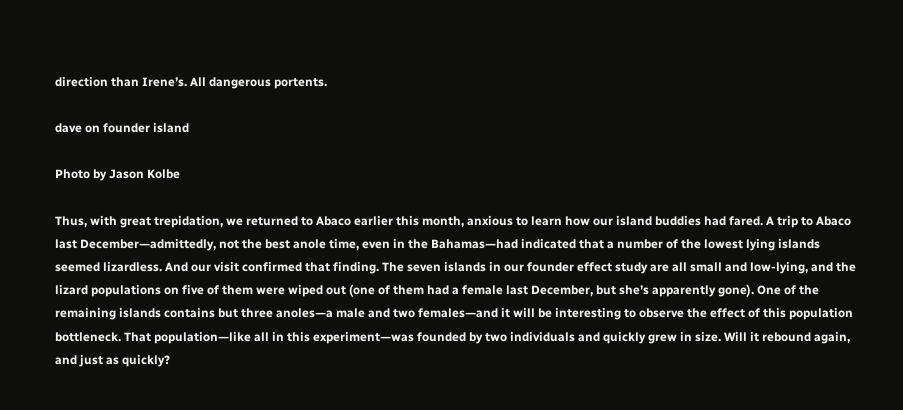direction than Irene’s. All dangerous portents.

dave on founder island

Photo by Jason Kolbe

Thus, with great trepidation, we returned to Abaco earlier this month, anxious to learn how our island buddies had fared. A trip to Abaco last December—admittedly, not the best anole time, even in the Bahamas—had indicated that a number of the lowest lying islands seemed lizardless. And our visit confirmed that finding. The seven islands in our founder effect study are all small and low-lying, and the lizard populations on five of them were wiped out (one of them had a female last December, but she’s apparently gone). One of the remaining islands contains but three anoles—a male and two females—and it will be interesting to observe the effect of this population bottleneck. That population—like all in this experiment—was founded by two individuals and quickly grew in size. Will it rebound again, and just as quickly?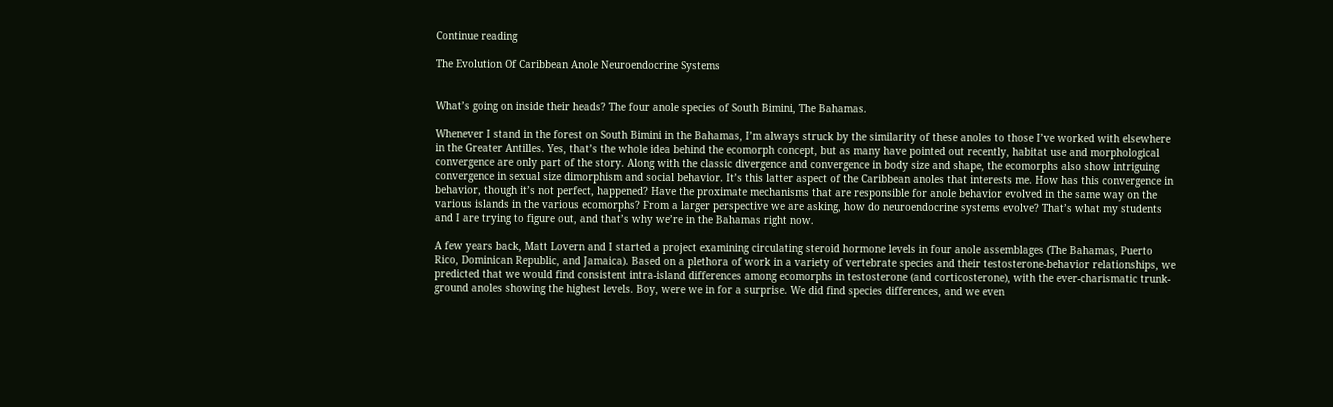Continue reading

The Evolution Of Caribbean Anole Neuroendocrine Systems


What’s going on inside their heads? The four anole species of South Bimini, The Bahamas.

Whenever I stand in the forest on South Bimini in the Bahamas, I’m always struck by the similarity of these anoles to those I’ve worked with elsewhere in the Greater Antilles. Yes, that’s the whole idea behind the ecomorph concept, but as many have pointed out recently, habitat use and morphological convergence are only part of the story. Along with the classic divergence and convergence in body size and shape, the ecomorphs also show intriguing convergence in sexual size dimorphism and social behavior. It’s this latter aspect of the Caribbean anoles that interests me. How has this convergence in behavior, though it’s not perfect, happened? Have the proximate mechanisms that are responsible for anole behavior evolved in the same way on the various islands in the various ecomorphs? From a larger perspective we are asking, how do neuroendocrine systems evolve? That’s what my students and I are trying to figure out, and that’s why we’re in the Bahamas right now.

A few years back, Matt Lovern and I started a project examining circulating steroid hormone levels in four anole assemblages (The Bahamas, Puerto Rico, Dominican Republic, and Jamaica). Based on a plethora of work in a variety of vertebrate species and their testosterone-behavior relationships, we predicted that we would find consistent intra-island differences among ecomorphs in testosterone (and corticosterone), with the ever-charismatic trunk-ground anoles showing the highest levels. Boy, were we in for a surprise. We did find species differences, and we even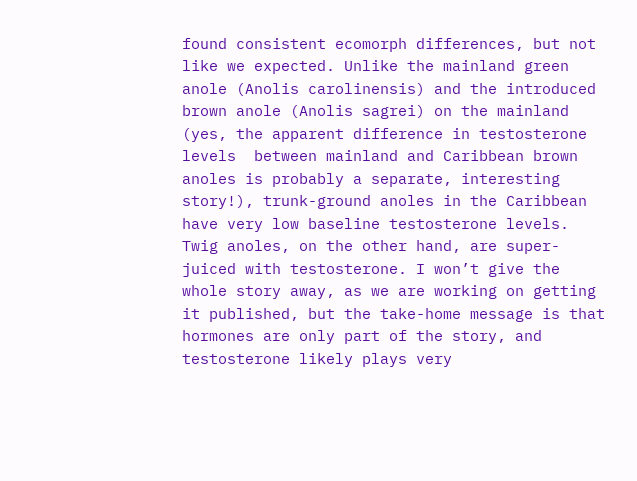found consistent ecomorph differences, but not like we expected. Unlike the mainland green anole (Anolis carolinensis) and the introduced brown anole (Anolis sagrei) on the mainland (yes, the apparent difference in testosterone levels  between mainland and Caribbean brown anoles is probably a separate, interesting story!), trunk-ground anoles in the Caribbean have very low baseline testosterone levels. Twig anoles, on the other hand, are super-juiced with testosterone. I won’t give the whole story away, as we are working on getting it published, but the take-home message is that hormones are only part of the story, and testosterone likely plays very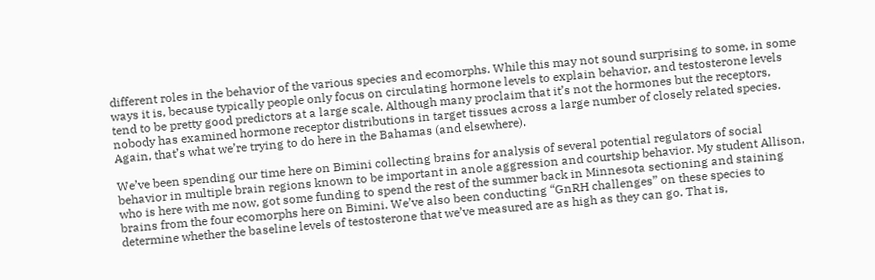different roles in the behavior of the various species and ecomorphs. While this may not sound surprising to some, in some ways it is, because typically people only focus on circulating hormone levels to explain behavior, and testosterone levels tend to be pretty good predictors at a large scale. Although many proclaim that it’s not the hormones but the receptors, nobody has examined hormone receptor distributions in target tissues across a large number of closely related species. Again, that’s what we’re trying to do here in the Bahamas (and elsewhere).

We’ve been spending our time here on Bimini collecting brains for analysis of several potential regulators of social behavior in multiple brain regions known to be important in anole aggression and courtship behavior. My student Allison, who is here with me now, got some funding to spend the rest of the summer back in Minnesota sectioning and staining brains from the four ecomorphs here on Bimini. We’ve also been conducting “GnRH challenges” on these species to determine whether the baseline levels of testosterone that we’ve measured are as high as they can go. That is,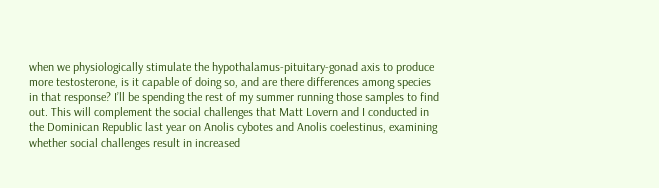when we physiologically stimulate the hypothalamus-pituitary-gonad axis to produce more testosterone, is it capable of doing so, and are there differences among species in that response? I’ll be spending the rest of my summer running those samples to find out. This will complement the social challenges that Matt Lovern and I conducted in the Dominican Republic last year on Anolis cybotes and Anolis coelestinus, examining whether social challenges result in increased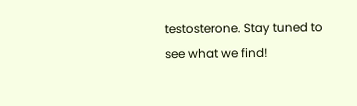testosterone. Stay tuned to see what we find!